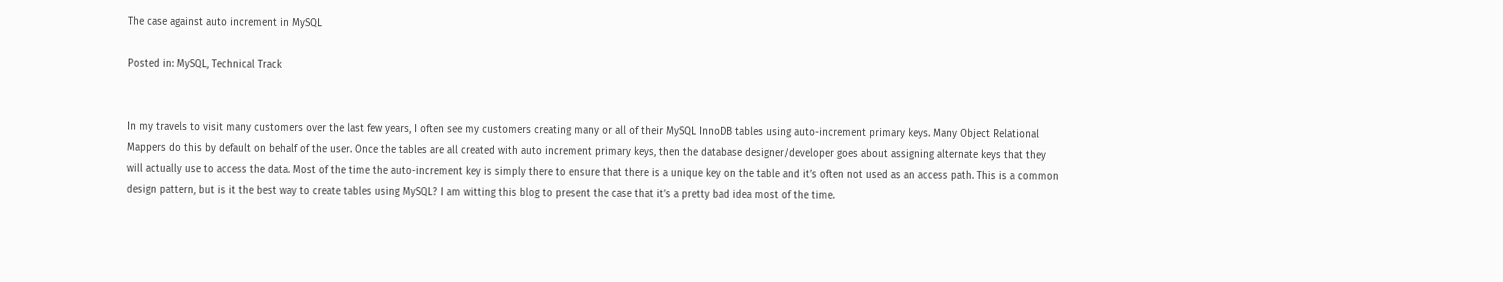The case against auto increment in MySQL

Posted in: MySQL, Technical Track


In my travels to visit many customers over the last few years, I often see my customers creating many or all of their MySQL InnoDB tables using auto-increment primary keys. Many Object Relational Mappers do this by default on behalf of the user. Once the tables are all created with auto increment primary keys, then the database designer/developer goes about assigning alternate keys that they will actually use to access the data. Most of the time the auto-increment key is simply there to ensure that there is a unique key on the table and it’s often not used as an access path. This is a common design pattern, but is it the best way to create tables using MySQL? I am witting this blog to present the case that it’s a pretty bad idea most of the time.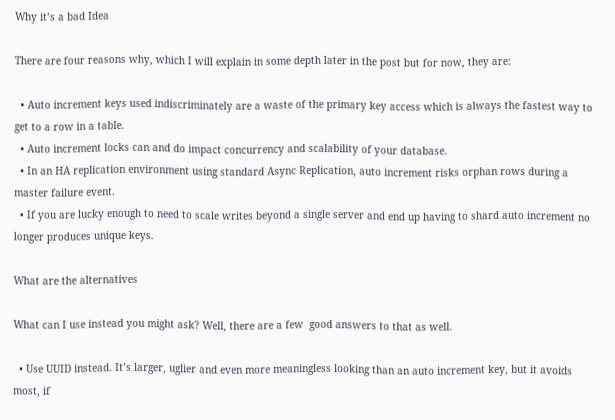Why it’s a bad Idea

There are four reasons why, which I will explain in some depth later in the post but for now, they are:

  • Auto increment keys used indiscriminately are a waste of the primary key access which is always the fastest way to get to a row in a table.
  • Auto increment locks can and do impact concurrency and scalability of your database.
  • In an HA replication environment using standard Async Replication, auto increment risks orphan rows during a master failure event.
  • If you are lucky enough to need to scale writes beyond a single server and end up having to shard auto increment no longer produces unique keys.

What are the alternatives

What can I use instead you might ask? Well, there are a few  good answers to that as well.

  • Use UUID instead. It’s larger, uglier and even more meaningless looking than an auto increment key, but it avoids most, if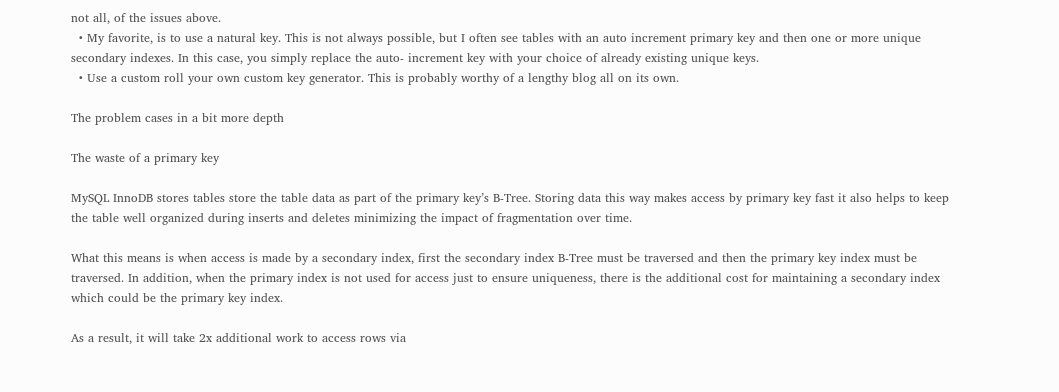not all, of the issues above.
  • My favorite, is to use a natural key. This is not always possible, but I often see tables with an auto increment primary key and then one or more unique secondary indexes. In this case, you simply replace the auto- increment key with your choice of already existing unique keys.
  • Use a custom roll your own custom key generator. This is probably worthy of a lengthy blog all on its own.

The problem cases in a bit more depth

The waste of a primary key

MySQL InnoDB stores tables store the table data as part of the primary key’s B-Tree. Storing data this way makes access by primary key fast it also helps to keep the table well organized during inserts and deletes minimizing the impact of fragmentation over time.

What this means is when access is made by a secondary index, first the secondary index B-Tree must be traversed and then the primary key index must be traversed. In addition, when the primary index is not used for access just to ensure uniqueness, there is the additional cost for maintaining a secondary index which could be the primary key index.

As a result, it will take 2x additional work to access rows via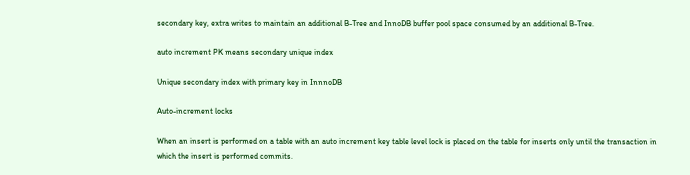secondary key, extra writes to maintain an additional B-Tree and InnoDB buffer pool space consumed by an additional B-Tree.

auto increment PK means secondary unique index

Unique secondary index with primary key in InnnoDB

Auto-increment locks

When an insert is performed on a table with an auto increment key table level lock is placed on the table for inserts only until the transaction in which the insert is performed commits.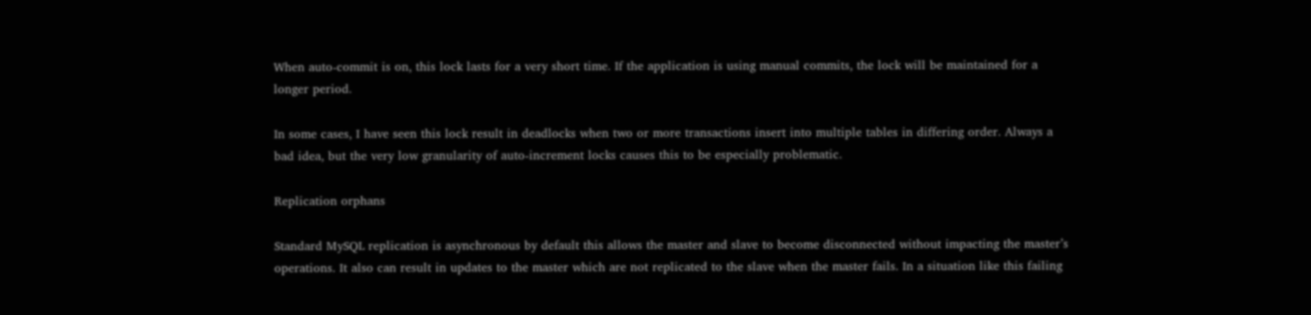When auto-commit is on, this lock lasts for a very short time. If the application is using manual commits, the lock will be maintained for a longer period.

In some cases, I have seen this lock result in deadlocks when two or more transactions insert into multiple tables in differing order. Always a bad idea, but the very low granularity of auto-increment locks causes this to be especially problematic.

Replication orphans

Standard MySQL replication is asynchronous by default this allows the master and slave to become disconnected without impacting the master’s operations. It also can result in updates to the master which are not replicated to the slave when the master fails. In a situation like this failing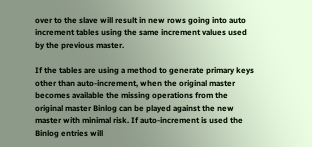over to the slave will result in new rows going into auto increment tables using the same increment values used by the previous master.

If the tables are using a method to generate primary keys other than auto-increment, when the original master becomes available the missing operations from the original master Binlog can be played against the new master with minimal risk. If auto-increment is used the Binlog entries will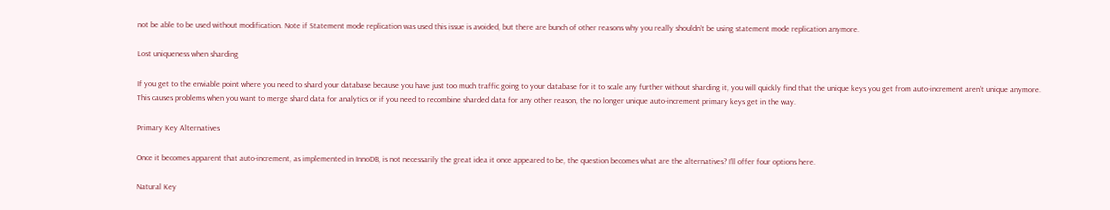not be able to be used without modification. Note if Statement mode replication was used this issue is avoided, but there are bunch of other reasons why you really shouldn’t be using statement mode replication anymore.

Lost uniqueness when sharding

If you get to the enviable point where you need to shard your database because you have just too much traffic going to your database for it to scale any further without sharding it, you will quickly find that the unique keys you get from auto-increment aren’t unique anymore. This causes problems when you want to merge shard data for analytics or if you need to recombine sharded data for any other reason, the no longer unique auto-increment primary keys get in the way.

Primary Key Alternatives

Once it becomes apparent that auto-increment, as implemented in InnoDB, is not necessarily the great idea it once appeared to be, the question becomes what are the alternatives? I’ll offer four options here.

Natural Key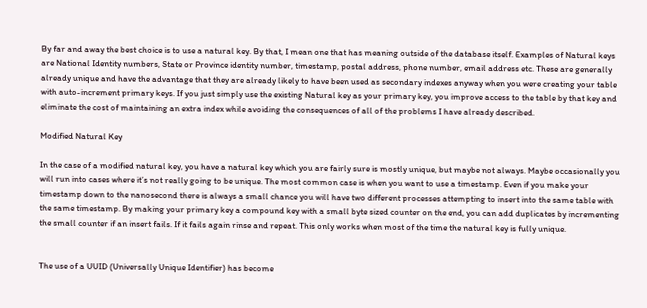By far and away the best choice is to use a natural key. By that, I mean one that has meaning outside of the database itself. Examples of Natural keys are National Identity numbers, State or Province identity number, timestamp, postal address, phone number, email address etc. These are generally already unique and have the advantage that they are already likely to have been used as secondary indexes anyway when you were creating your table with auto-increment primary keys. If you just simply use the existing Natural key as your primary key, you improve access to the table by that key and eliminate the cost of maintaining an extra index while avoiding the consequences of all of the problems I have already described.

Modified Natural Key

In the case of a modified natural key, you have a natural key which you are fairly sure is mostly unique, but maybe not always. Maybe occasionally you will run into cases where it’s not really going to be unique. The most common case is when you want to use a timestamp. Even if you make your timestamp down to the nanosecond there is always a small chance you will have two different processes attempting to insert into the same table with the same timestamp. By making your primary key a compound key with a small byte sized counter on the end, you can add duplicates by incrementing the small counter if an insert fails. If it fails again rinse and repeat. This only works when most of the time the natural key is fully unique.


The use of a UUID (Universally Unique Identifier) has become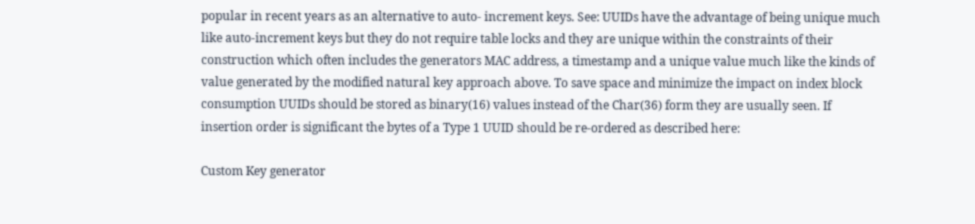popular in recent years as an alternative to auto- increment keys. See: UUIDs have the advantage of being unique much like auto-increment keys but they do not require table locks and they are unique within the constraints of their construction which often includes the generators MAC address, a timestamp and a unique value much like the kinds of value generated by the modified natural key approach above. To save space and minimize the impact on index block consumption UUIDs should be stored as binary(16) values instead of the Char(36) form they are usually seen. If insertion order is significant the bytes of a Type 1 UUID should be re-ordered as described here:

Custom Key generator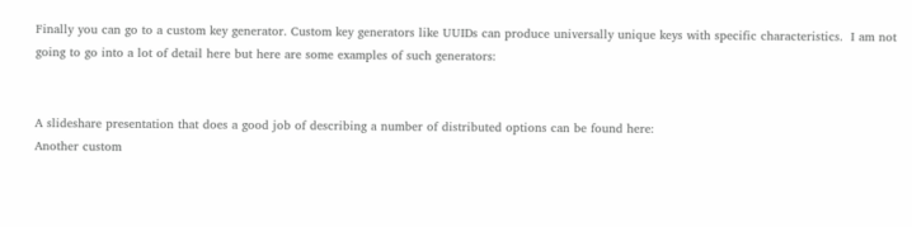Finally you can go to a custom key generator. Custom key generators like UUIDs can produce universally unique keys with specific characteristics.  I am not going to go into a lot of detail here but here are some examples of such generators:


A slideshare presentation that does a good job of describing a number of distributed options can be found here:
Another custom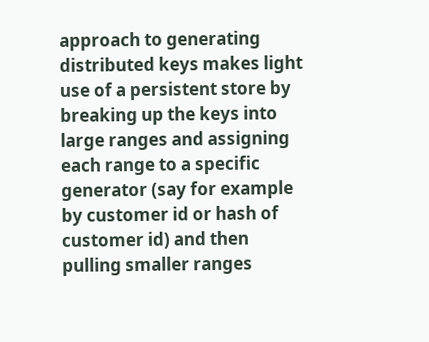approach to generating distributed keys makes light use of a persistent store by breaking up the keys into large ranges and assigning each range to a specific generator (say for example by customer id or hash of customer id) and then pulling smaller ranges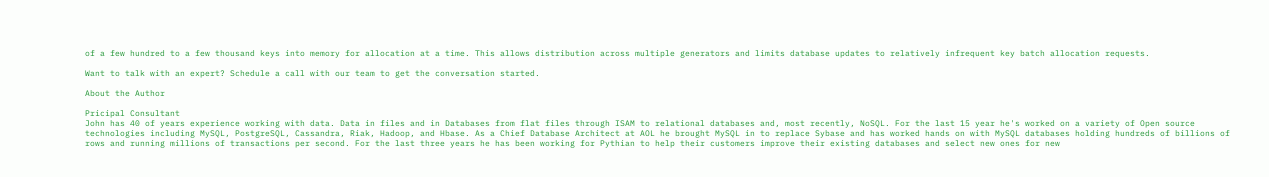of a few hundred to a few thousand keys into memory for allocation at a time. This allows distribution across multiple generators and limits database updates to relatively infrequent key batch allocation requests.

Want to talk with an expert? Schedule a call with our team to get the conversation started.

About the Author

Pricipal Consultant
John has 40 of years experience working with data. Data in files and in Databases from flat files through ISAM to relational databases and, most recently, NoSQL. For the last 15 year he's worked on a variety of Open source technologies including MySQL, PostgreSQL, Cassandra, Riak, Hadoop, and Hbase. As a Chief Database Architect at AOL he brought MySQL in to replace Sybase and has worked hands on with MySQL databases holding hundreds of billions of rows and running millions of transactions per second. For the last three years he has been working for Pythian to help their customers improve their existing databases and select new ones for new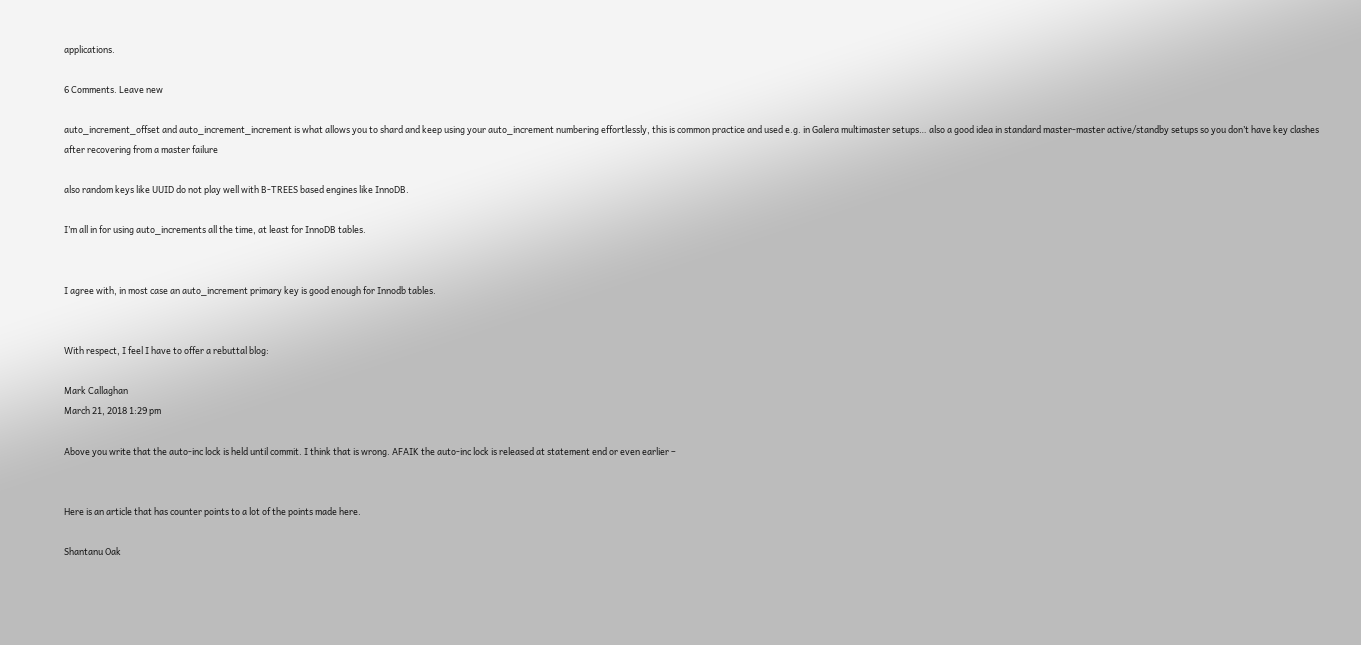applications.

6 Comments. Leave new

auto_increment_offset and auto_increment_increment is what allows you to shard and keep using your auto_increment numbering effortlessly, this is common practice and used e.g. in Galera multimaster setups… also a good idea in standard master-master active/standby setups so you don’t have key clashes after recovering from a master failure

also random keys like UUID do not play well with B-TREES based engines like InnoDB.

I’m all in for using auto_increments all the time, at least for InnoDB tables.


I agree with, in most case an auto_increment primary key is good enough for Innodb tables.


With respect, I feel I have to offer a rebuttal blog:

Mark Callaghan
March 21, 2018 1:29 pm

Above you write that the auto-inc lock is held until commit. I think that is wrong. AFAIK the auto-inc lock is released at statement end or even earlier –


Here is an article that has counter points to a lot of the points made here.

Shantanu Oak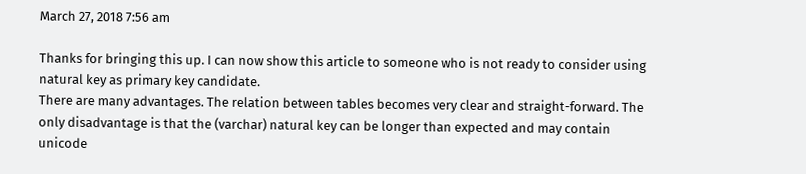March 27, 2018 7:56 am

Thanks for bringing this up. I can now show this article to someone who is not ready to consider using natural key as primary key candidate.
There are many advantages. The relation between tables becomes very clear and straight-forward. The only disadvantage is that the (varchar) natural key can be longer than expected and may contain unicode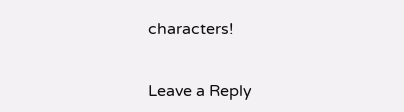characters!


Leave a Reply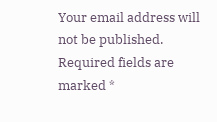Your email address will not be published. Required fields are marked *